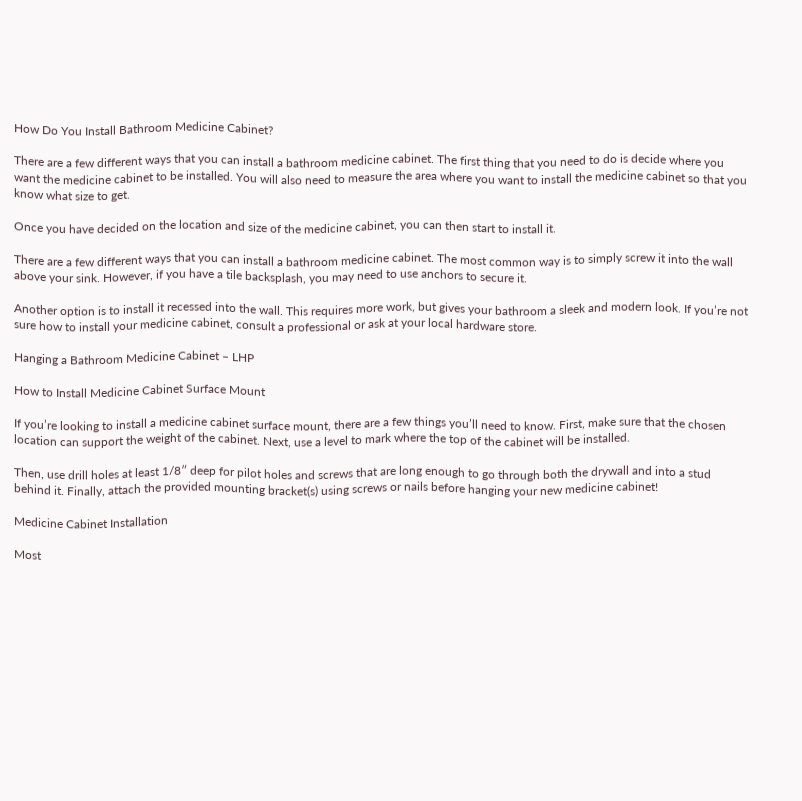How Do You Install Bathroom Medicine Cabinet?

There are a few different ways that you can install a bathroom medicine cabinet. The first thing that you need to do is decide where you want the medicine cabinet to be installed. You will also need to measure the area where you want to install the medicine cabinet so that you know what size to get.

Once you have decided on the location and size of the medicine cabinet, you can then start to install it.

There are a few different ways that you can install a bathroom medicine cabinet. The most common way is to simply screw it into the wall above your sink. However, if you have a tile backsplash, you may need to use anchors to secure it.

Another option is to install it recessed into the wall. This requires more work, but gives your bathroom a sleek and modern look. If you’re not sure how to install your medicine cabinet, consult a professional or ask at your local hardware store.

Hanging a Bathroom Medicine Cabinet – LHP

How to Install Medicine Cabinet Surface Mount

If you’re looking to install a medicine cabinet surface mount, there are a few things you’ll need to know. First, make sure that the chosen location can support the weight of the cabinet. Next, use a level to mark where the top of the cabinet will be installed.

Then, use drill holes at least 1/8″ deep for pilot holes and screws that are long enough to go through both the drywall and into a stud behind it. Finally, attach the provided mounting bracket(s) using screws or nails before hanging your new medicine cabinet!

Medicine Cabinet Installation

Most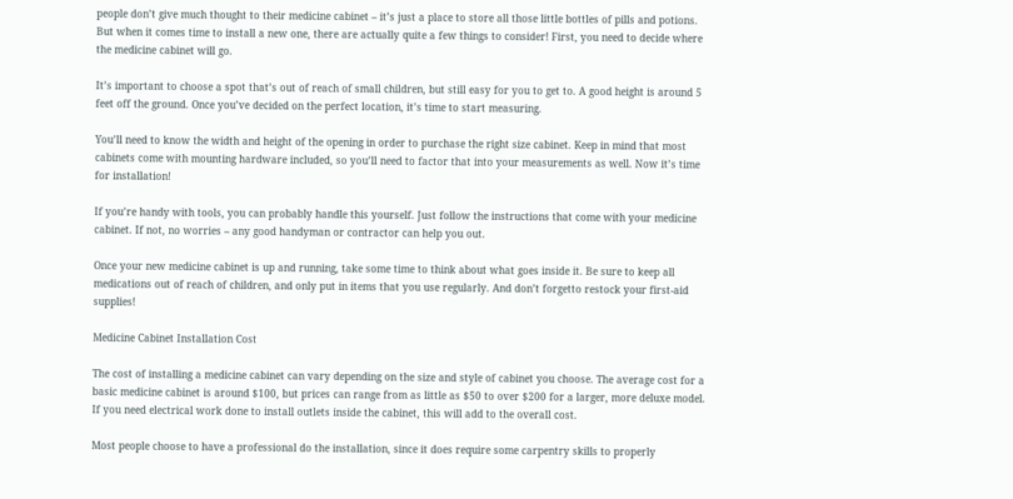people don’t give much thought to their medicine cabinet – it’s just a place to store all those little bottles of pills and potions. But when it comes time to install a new one, there are actually quite a few things to consider! First, you need to decide where the medicine cabinet will go.

It’s important to choose a spot that’s out of reach of small children, but still easy for you to get to. A good height is around 5 feet off the ground. Once you’ve decided on the perfect location, it’s time to start measuring.

You’ll need to know the width and height of the opening in order to purchase the right size cabinet. Keep in mind that most cabinets come with mounting hardware included, so you’ll need to factor that into your measurements as well. Now it’s time for installation!

If you’re handy with tools, you can probably handle this yourself. Just follow the instructions that come with your medicine cabinet. If not, no worries – any good handyman or contractor can help you out.

Once your new medicine cabinet is up and running, take some time to think about what goes inside it. Be sure to keep all medications out of reach of children, and only put in items that you use regularly. And don’t forgetto restock your first-aid supplies!

Medicine Cabinet Installation Cost

The cost of installing a medicine cabinet can vary depending on the size and style of cabinet you choose. The average cost for a basic medicine cabinet is around $100, but prices can range from as little as $50 to over $200 for a larger, more deluxe model. If you need electrical work done to install outlets inside the cabinet, this will add to the overall cost.

Most people choose to have a professional do the installation, since it does require some carpentry skills to properly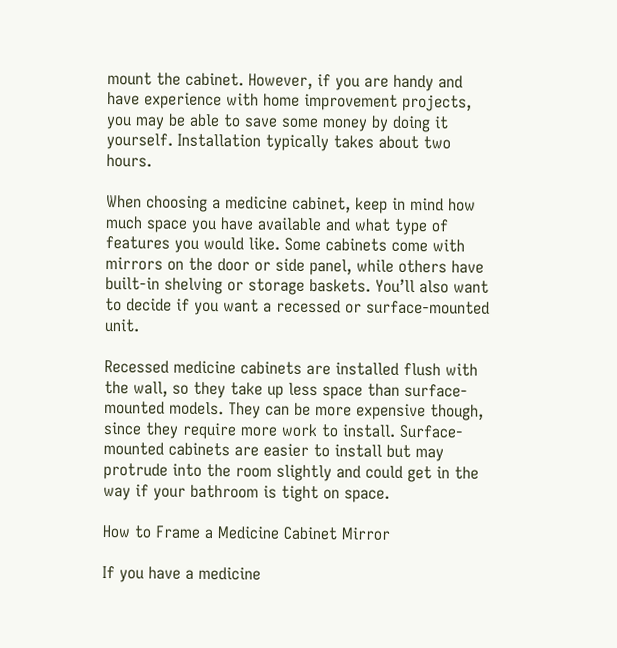mount the cabinet. However, if you are handy and have experience with home improvement projects, you may be able to save some money by doing it yourself. Installation typically takes about two hours.

When choosing a medicine cabinet, keep in mind how much space you have available and what type of features you would like. Some cabinets come with mirrors on the door or side panel, while others have built-in shelving or storage baskets. You’ll also want to decide if you want a recessed or surface-mounted unit.

Recessed medicine cabinets are installed flush with the wall, so they take up less space than surface-mounted models. They can be more expensive though, since they require more work to install. Surface-mounted cabinets are easier to install but may protrude into the room slightly and could get in the way if your bathroom is tight on space.

How to Frame a Medicine Cabinet Mirror

If you have a medicine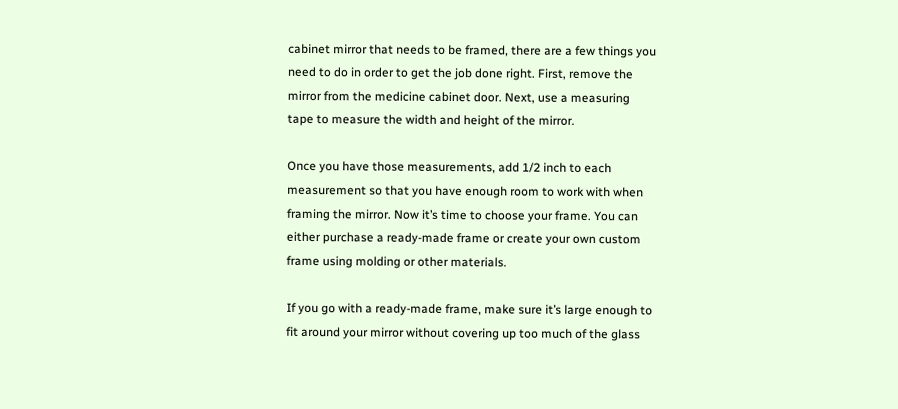cabinet mirror that needs to be framed, there are a few things you need to do in order to get the job done right. First, remove the mirror from the medicine cabinet door. Next, use a measuring tape to measure the width and height of the mirror.

Once you have those measurements, add 1/2 inch to each measurement so that you have enough room to work with when framing the mirror. Now it’s time to choose your frame. You can either purchase a ready-made frame or create your own custom frame using molding or other materials.

If you go with a ready-made frame, make sure it’s large enough to fit around your mirror without covering up too much of the glass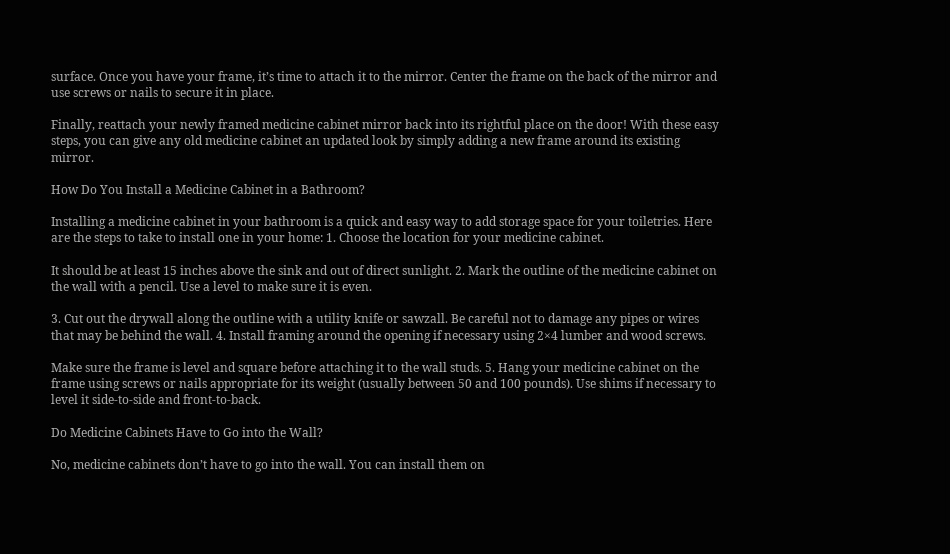surface. Once you have your frame, it’s time to attach it to the mirror. Center the frame on the back of the mirror and use screws or nails to secure it in place.

Finally, reattach your newly framed medicine cabinet mirror back into its rightful place on the door! With these easy steps, you can give any old medicine cabinet an updated look by simply adding a new frame around its existing mirror.

How Do You Install a Medicine Cabinet in a Bathroom?

Installing a medicine cabinet in your bathroom is a quick and easy way to add storage space for your toiletries. Here are the steps to take to install one in your home: 1. Choose the location for your medicine cabinet.

It should be at least 15 inches above the sink and out of direct sunlight. 2. Mark the outline of the medicine cabinet on the wall with a pencil. Use a level to make sure it is even.

3. Cut out the drywall along the outline with a utility knife or sawzall. Be careful not to damage any pipes or wires that may be behind the wall. 4. Install framing around the opening if necessary using 2×4 lumber and wood screws.

Make sure the frame is level and square before attaching it to the wall studs. 5. Hang your medicine cabinet on the frame using screws or nails appropriate for its weight (usually between 50 and 100 pounds). Use shims if necessary to level it side-to-side and front-to-back.

Do Medicine Cabinets Have to Go into the Wall?

No, medicine cabinets don’t have to go into the wall. You can install them on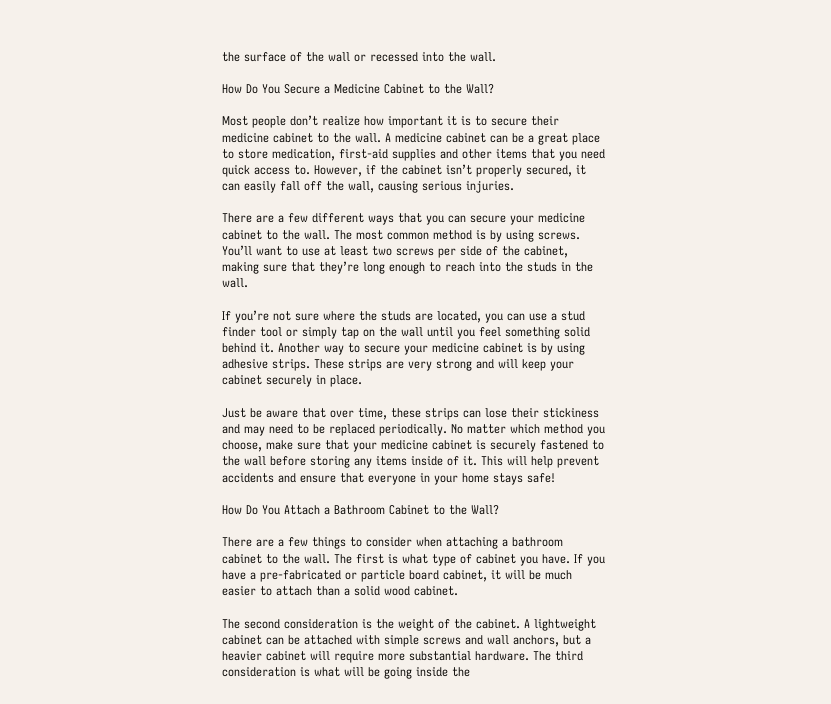the surface of the wall or recessed into the wall.

How Do You Secure a Medicine Cabinet to the Wall?

Most people don’t realize how important it is to secure their medicine cabinet to the wall. A medicine cabinet can be a great place to store medication, first-aid supplies and other items that you need quick access to. However, if the cabinet isn’t properly secured, it can easily fall off the wall, causing serious injuries.

There are a few different ways that you can secure your medicine cabinet to the wall. The most common method is by using screws. You’ll want to use at least two screws per side of the cabinet, making sure that they’re long enough to reach into the studs in the wall.

If you’re not sure where the studs are located, you can use a stud finder tool or simply tap on the wall until you feel something solid behind it. Another way to secure your medicine cabinet is by using adhesive strips. These strips are very strong and will keep your cabinet securely in place.

Just be aware that over time, these strips can lose their stickiness and may need to be replaced periodically. No matter which method you choose, make sure that your medicine cabinet is securely fastened to the wall before storing any items inside of it. This will help prevent accidents and ensure that everyone in your home stays safe!

How Do You Attach a Bathroom Cabinet to the Wall?

There are a few things to consider when attaching a bathroom cabinet to the wall. The first is what type of cabinet you have. If you have a pre-fabricated or particle board cabinet, it will be much easier to attach than a solid wood cabinet.

The second consideration is the weight of the cabinet. A lightweight cabinet can be attached with simple screws and wall anchors, but a heavier cabinet will require more substantial hardware. The third consideration is what will be going inside the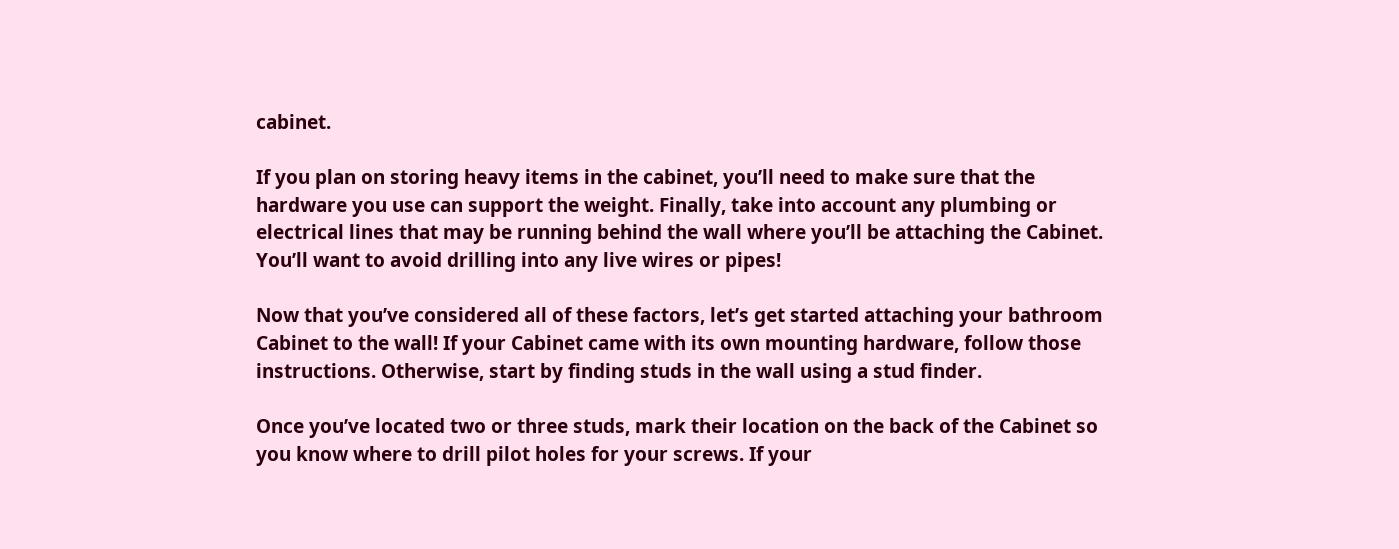cabinet.

If you plan on storing heavy items in the cabinet, you’ll need to make sure that the hardware you use can support the weight. Finally, take into account any plumbing or electrical lines that may be running behind the wall where you’ll be attaching the Cabinet. You’ll want to avoid drilling into any live wires or pipes!

Now that you’ve considered all of these factors, let’s get started attaching your bathroom Cabinet to the wall! If your Cabinet came with its own mounting hardware, follow those instructions. Otherwise, start by finding studs in the wall using a stud finder.

Once you’ve located two or three studs, mark their location on the back of the Cabinet so you know where to drill pilot holes for your screws. If your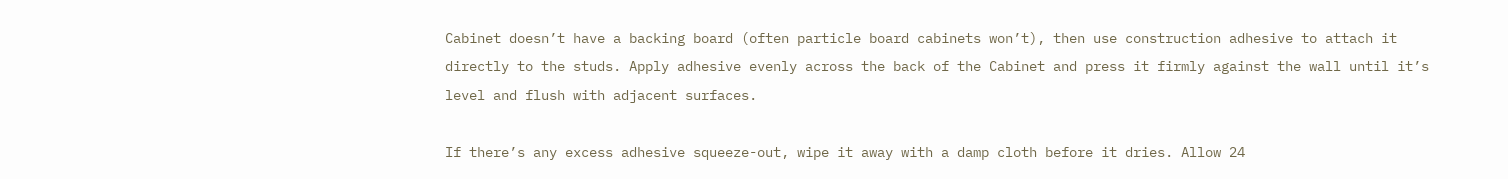Cabinet doesn’t have a backing board (often particle board cabinets won’t), then use construction adhesive to attach it directly to the studs. Apply adhesive evenly across the back of the Cabinet and press it firmly against the wall until it’s level and flush with adjacent surfaces.

If there’s any excess adhesive squeeze-out, wipe it away with a damp cloth before it dries. Allow 24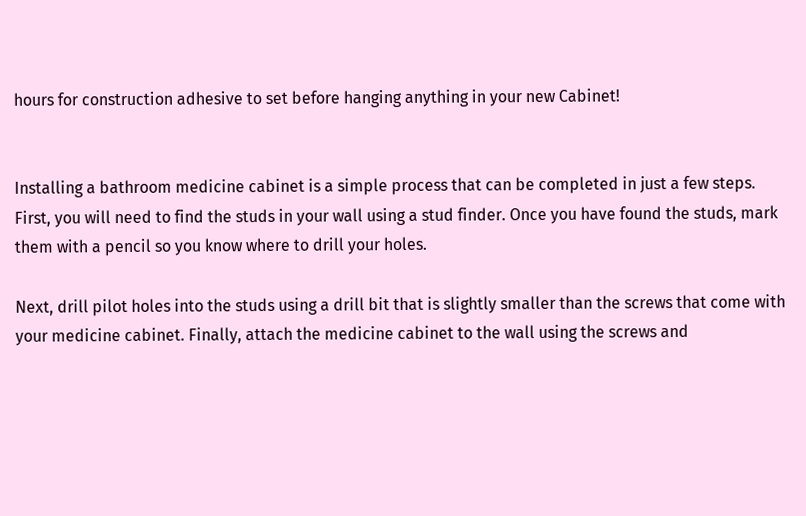hours for construction adhesive to set before hanging anything in your new Cabinet!


Installing a bathroom medicine cabinet is a simple process that can be completed in just a few steps. First, you will need to find the studs in your wall using a stud finder. Once you have found the studs, mark them with a pencil so you know where to drill your holes.

Next, drill pilot holes into the studs using a drill bit that is slightly smaller than the screws that come with your medicine cabinet. Finally, attach the medicine cabinet to the wall using the screws and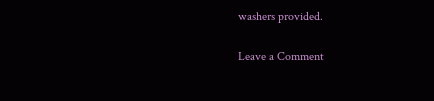washers provided.

Leave a Comment